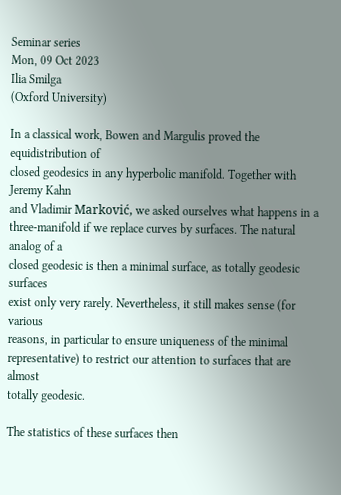Seminar series
Mon, 09 Oct 2023
Ilia Smilga
(Oxford University)

In a classical work, Bowen and Margulis proved the equidistribution of
closed geodesics in any hyperbolic manifold. Together with Jeremy Kahn
and Vladimir Marković, we asked ourselves what happens in a
three-manifold if we replace curves by surfaces. The natural analog of a
closed geodesic is then a minimal surface, as totally geodesic surfaces
exist only very rarely. Nevertheless, it still makes sense (for various
reasons, in particular to ensure uniqueness of the minimal
representative) to restrict our attention to surfaces that are almost
totally geodesic.

The statistics of these surfaces then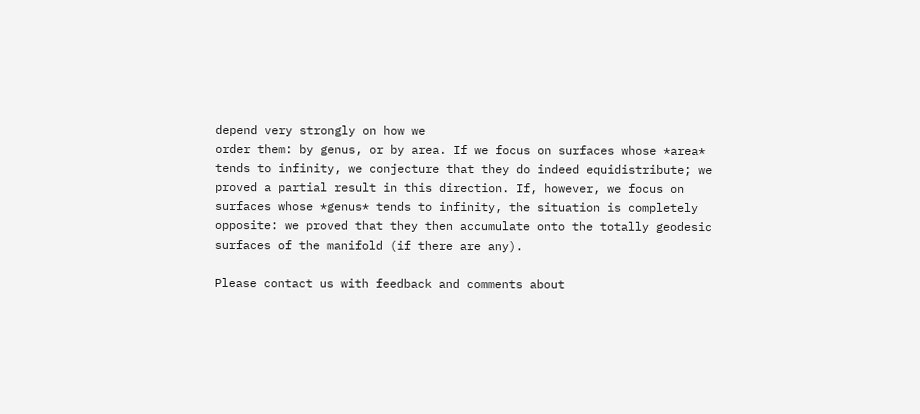depend very strongly on how we
order them: by genus, or by area. If we focus on surfaces whose *area*
tends to infinity, we conjecture that they do indeed equidistribute; we
proved a partial result in this direction. If, however, we focus on
surfaces whose *genus* tends to infinity, the situation is completely
opposite: we proved that they then accumulate onto the totally geodesic
surfaces of the manifold (if there are any).

Please contact us with feedback and comments about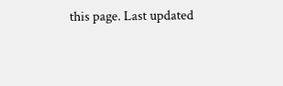this page. Last updated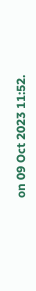on 09 Oct 2023 11:52.